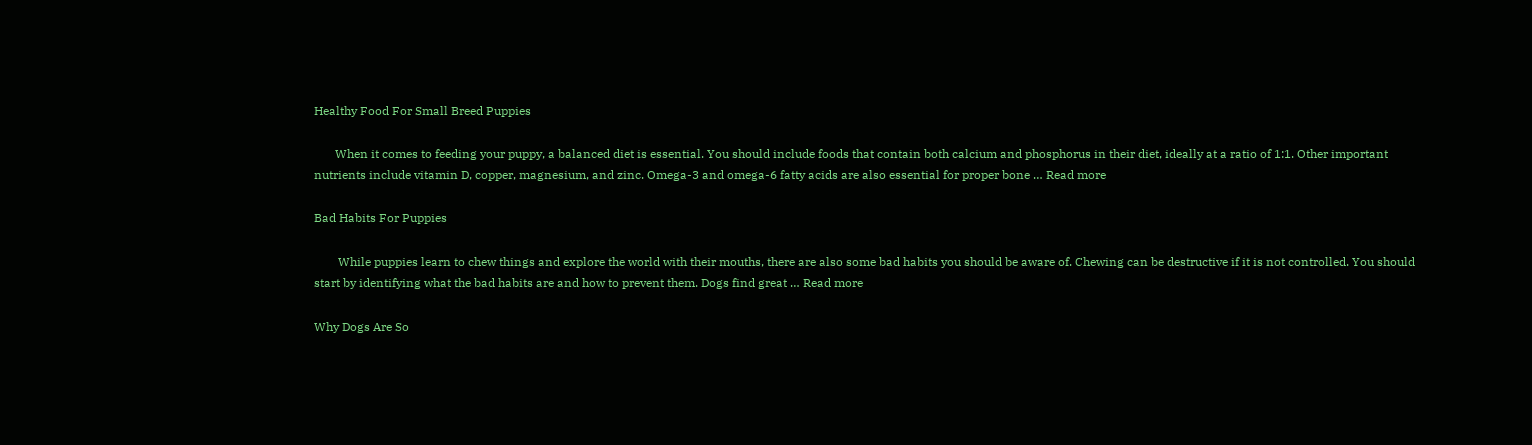Healthy Food For Small Breed Puppies

       When it comes to feeding your puppy, a balanced diet is essential. You should include foods that contain both calcium and phosphorus in their diet, ideally at a ratio of 1:1. Other important nutrients include vitamin D, copper, magnesium, and zinc. Omega-3 and omega-6 fatty acids are also essential for proper bone … Read more

Bad Habits For Puppies

        While puppies learn to chew things and explore the world with their mouths, there are also some bad habits you should be aware of. Chewing can be destructive if it is not controlled. You should start by identifying what the bad habits are and how to prevent them. Dogs find great … Read more

Why Dogs Are So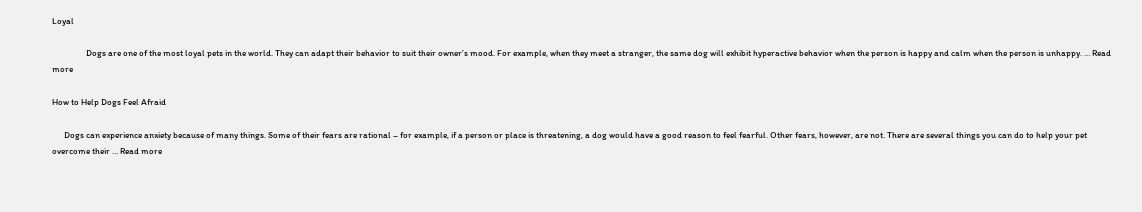Loyal

                 Dogs are one of the most loyal pets in the world. They can adapt their behavior to suit their owner’s mood. For example, when they meet a stranger, the same dog will exhibit hyperactive behavior when the person is happy and calm when the person is unhappy. … Read more

How to Help Dogs Feel Afraid

      Dogs can experience anxiety because of many things. Some of their fears are rational – for example, if a person or place is threatening, a dog would have a good reason to feel fearful. Other fears, however, are not. There are several things you can do to help your pet overcome their … Read more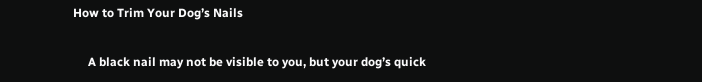How to Trim Your Dog’s Nails

     A black nail may not be visible to you, but your dog’s quick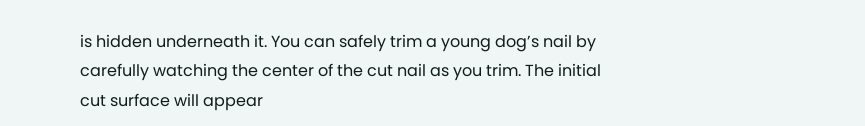is hidden underneath it. You can safely trim a young dog’s nail by carefully watching the center of the cut nail as you trim. The initial cut surface will appear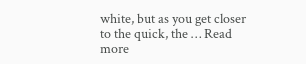white, but as you get closer to the quick, the … Read more